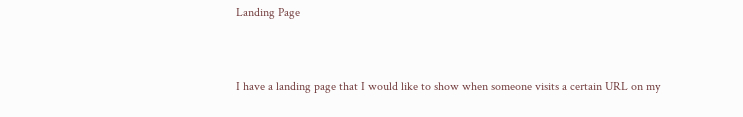Landing Page


I have a landing page that I would like to show when someone visits a certain URL on my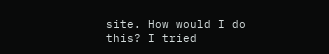site. How would I do this? I tried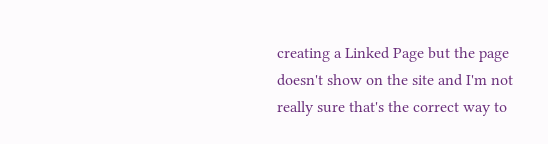creating a Linked Page but the page doesn't show on the site and I'm not really sure that's the correct way to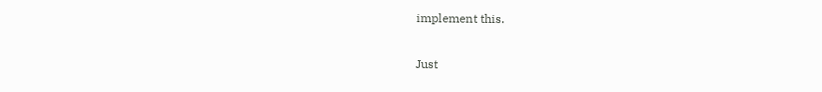implement this.


Just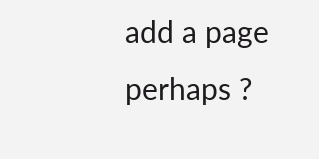add a page perhaps ?